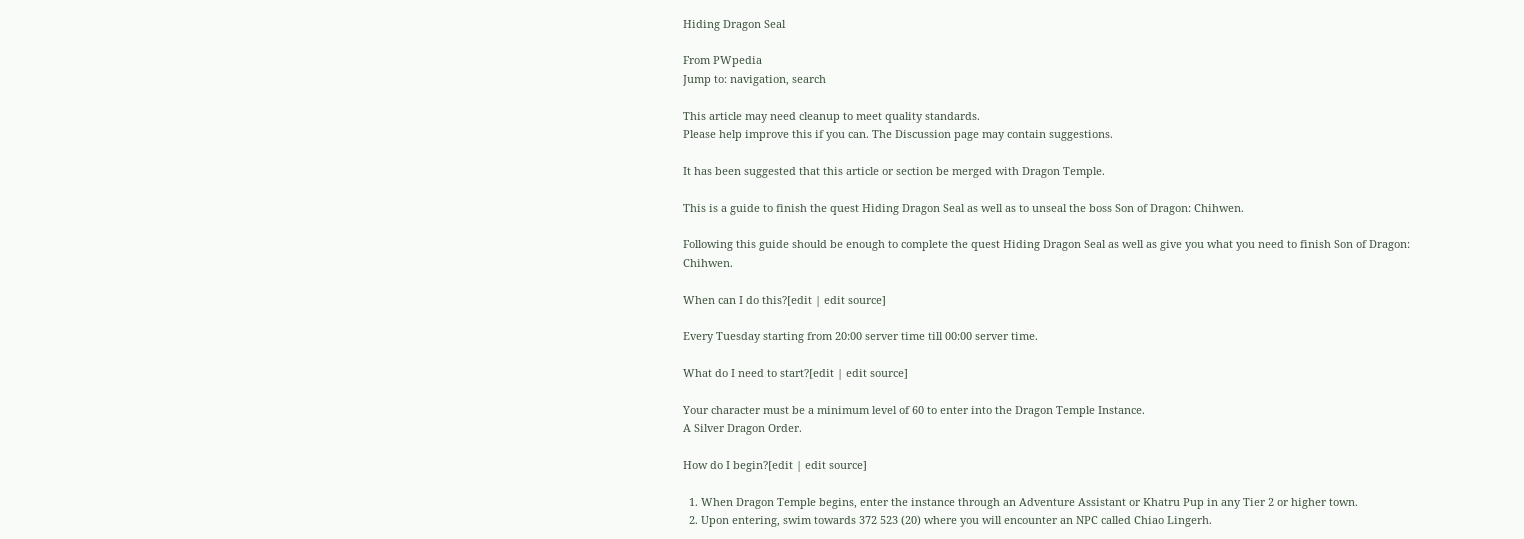Hiding Dragon Seal

From PWpedia
Jump to: navigation, search

This article may need cleanup to meet quality standards.
Please help improve this if you can. The Discussion page may contain suggestions.

It has been suggested that this article or section be merged with Dragon Temple.

This is a guide to finish the quest Hiding Dragon Seal as well as to unseal the boss Son of Dragon: Chihwen.

Following this guide should be enough to complete the quest Hiding Dragon Seal as well as give you what you need to finish Son of Dragon: Chihwen.

When can I do this?[edit | edit source]

Every Tuesday starting from 20:00 server time till 00:00 server time.

What do I need to start?[edit | edit source]

Your character must be a minimum level of 60 to enter into the Dragon Temple Instance.
A Silver Dragon Order.

How do I begin?[edit | edit source]

  1. When Dragon Temple begins, enter the instance through an Adventure Assistant or Khatru Pup in any Tier 2 or higher town.
  2. Upon entering, swim towards 372 523 (20) where you will encounter an NPC called Chiao Lingerh.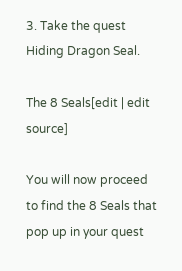3. Take the quest Hiding Dragon Seal.

The 8 Seals[edit | edit source]

You will now proceed to find the 8 Seals that pop up in your quest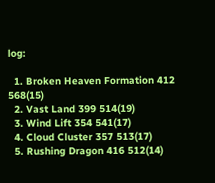log:

  1. Broken Heaven Formation 412 568(15)
  2. Vast Land 399 514(19)
  3. Wind Lift 354 541(17)
  4. Cloud Cluster 357 513(17)
  5. Rushing Dragon 416 512(14)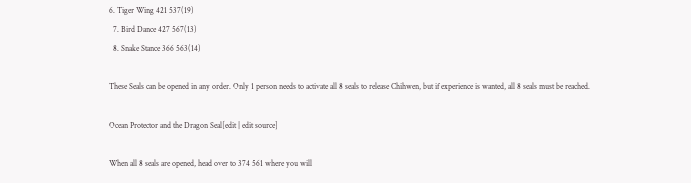6. Tiger Wing 421 537(19)
  7. Bird Dance 427 567(13)
  8. Snake Stance 366 563(14)

These Seals can be opened in any order. Only 1 person needs to activate all 8 seals to release Chihwen, but if experience is wanted, all 8 seals must be reached.

Ocean Protector and the Dragon Seal[edit | edit source]

When all 8 seals are opened, head over to 374 561 where you will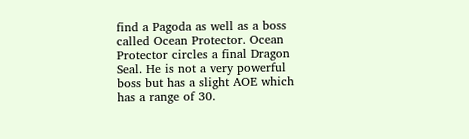find a Pagoda as well as a boss called Ocean Protector. Ocean Protector circles a final Dragon Seal. He is not a very powerful boss but has a slight AOE which has a range of 30.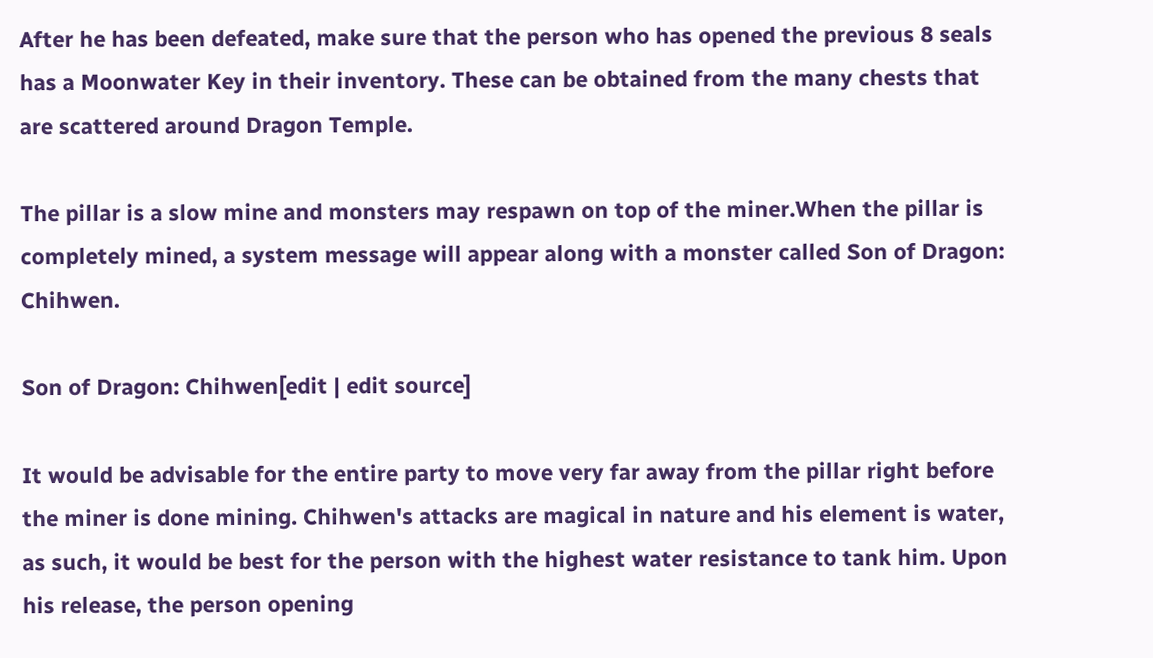After he has been defeated, make sure that the person who has opened the previous 8 seals has a Moonwater Key in their inventory. These can be obtained from the many chests that are scattered around Dragon Temple.

The pillar is a slow mine and monsters may respawn on top of the miner.When the pillar is completely mined, a system message will appear along with a monster called Son of Dragon: Chihwen.

Son of Dragon: Chihwen[edit | edit source]

It would be advisable for the entire party to move very far away from the pillar right before the miner is done mining. Chihwen's attacks are magical in nature and his element is water, as such, it would be best for the person with the highest water resistance to tank him. Upon his release, the person opening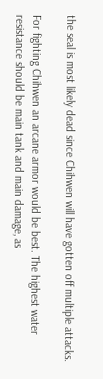the seal is most likely dead since Chihwen will have gotten off multiple attacks.

For fighting Chihwen an arcane armor would be best. The highest water resistance should be main tank and main damage, as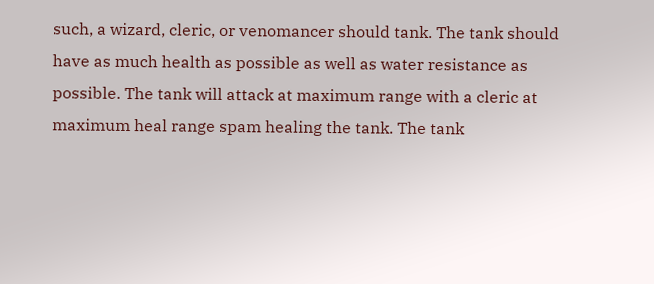such, a wizard, cleric, or venomancer should tank. The tank should have as much health as possible as well as water resistance as possible. The tank will attack at maximum range with a cleric at maximum heal range spam healing the tank. The tank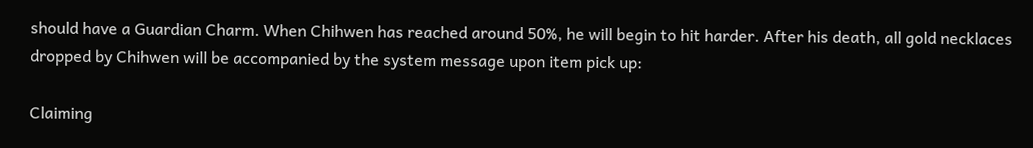should have a Guardian Charm. When Chihwen has reached around 50%, he will begin to hit harder. After his death, all gold necklaces dropped by Chihwen will be accompanied by the system message upon item pick up:

Claiming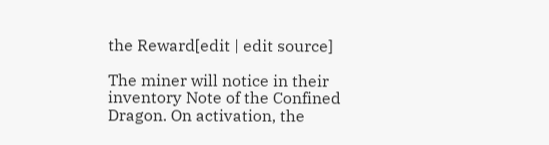the Reward[edit | edit source]

The miner will notice in their inventory Note of the Confined Dragon. On activation, the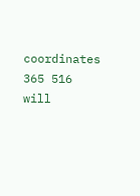coordinates 365 516 will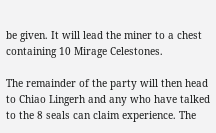be given. It will lead the miner to a chest containing 10 Mirage Celestones.

The remainder of the party will then head to Chiao Lingerh and any who have talked to the 8 seals can claim experience. The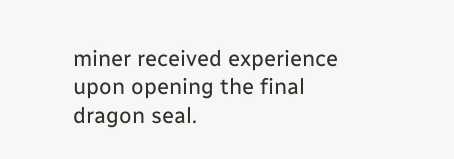miner received experience upon opening the final dragon seal.